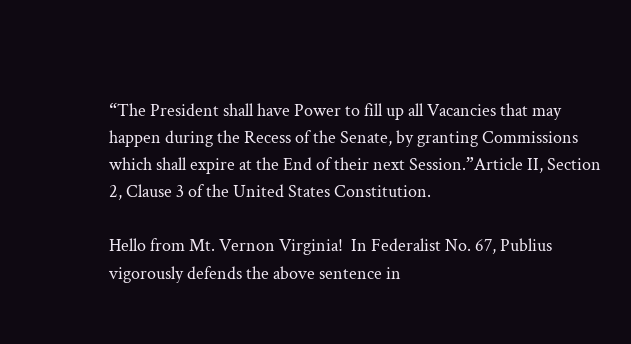“The President shall have Power to fill up all Vacancies that may happen during the Recess of the Senate, by granting Commissions which shall expire at the End of their next Session.”Article II, Section 2, Clause 3 of the United States Constitution.

Hello from Mt. Vernon Virginia!  In Federalist No. 67, Publius vigorously defends the above sentence in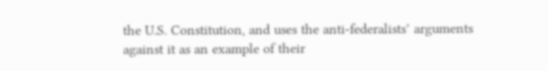the U.S. Constitution, and uses the anti-federalists’ arguments against it as an example of their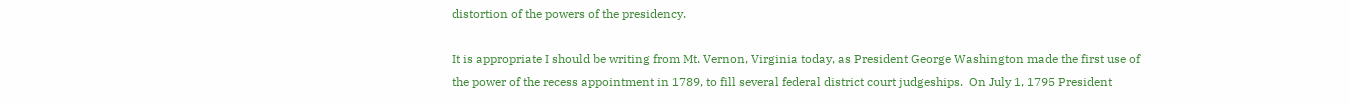distortion of the powers of the presidency.

It is appropriate I should be writing from Mt. Vernon, Virginia today, as President George Washington made the first use of the power of the recess appointment in 1789, to fill several federal district court judgeships.  On July 1, 1795 President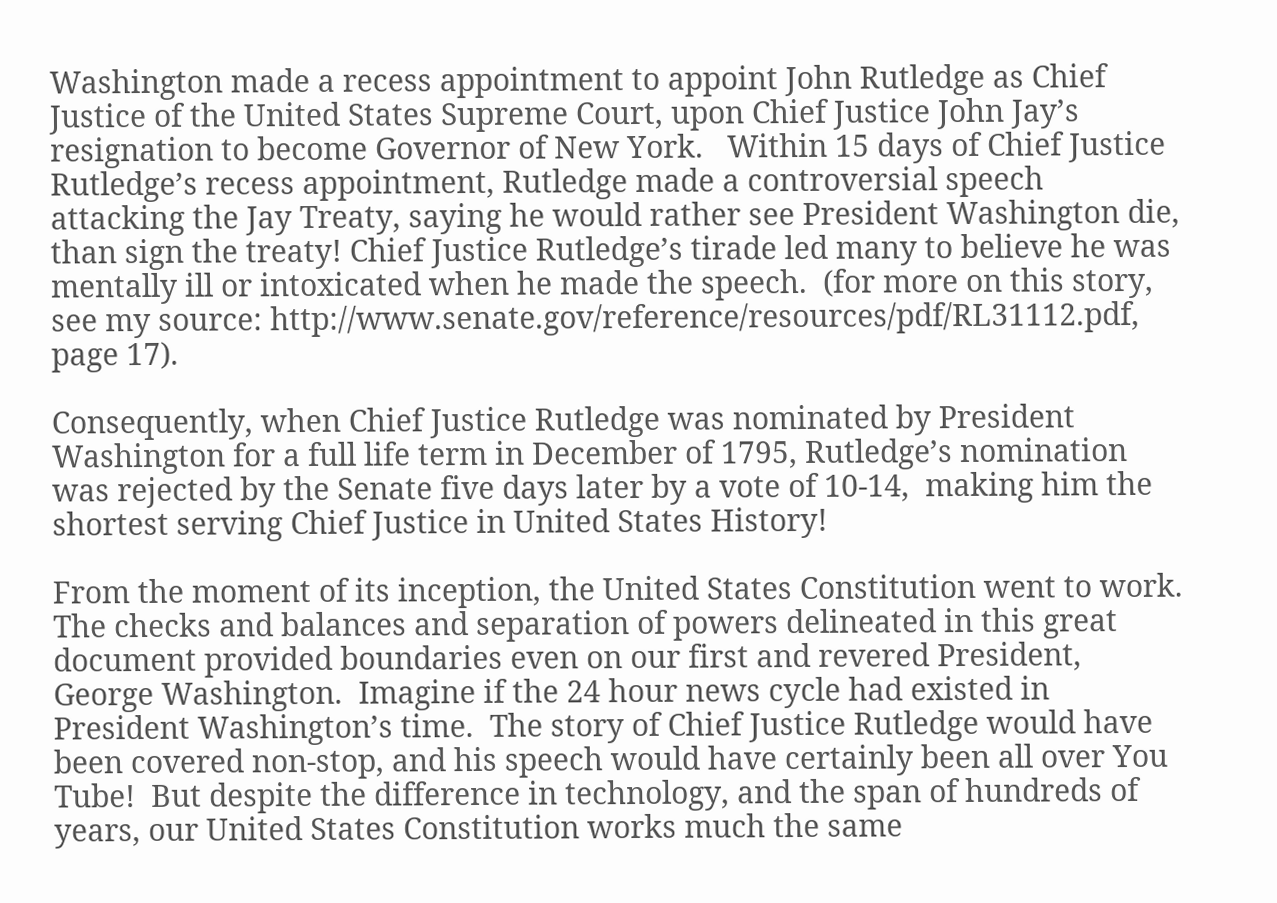Washington made a recess appointment to appoint John Rutledge as Chief Justice of the United States Supreme Court, upon Chief Justice John Jay’s resignation to become Governor of New York.   Within 15 days of Chief Justice Rutledge’s recess appointment, Rutledge made a controversial speech attacking the Jay Treaty, saying he would rather see President Washington die, than sign the treaty! Chief Justice Rutledge’s tirade led many to believe he was mentally ill or intoxicated when he made the speech.  (for more on this story, see my source: http://www.senate.gov/reference/resources/pdf/RL31112.pdf, page 17).

Consequently, when Chief Justice Rutledge was nominated by President Washington for a full life term in December of 1795, Rutledge’s nomination was rejected by the Senate five days later by a vote of 10-14,  making him the shortest serving Chief Justice in United States History!

From the moment of its inception, the United States Constitution went to work. The checks and balances and separation of powers delineated in this great document provided boundaries even on our first and revered President, George Washington.  Imagine if the 24 hour news cycle had existed in President Washington’s time.  The story of Chief Justice Rutledge would have been covered non-stop, and his speech would have certainly been all over You Tube!  But despite the difference in technology, and the span of hundreds of years, our United States Constitution works much the same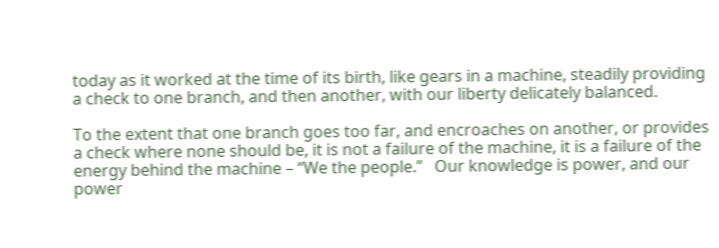today as it worked at the time of its birth, like gears in a machine, steadily providing a check to one branch, and then another, with our liberty delicately balanced.

To the extent that one branch goes too far, and encroaches on another, or provides a check where none should be, it is not a failure of the machine, it is a failure of the energy behind the machine – “We the people.”   Our knowledge is power, and our power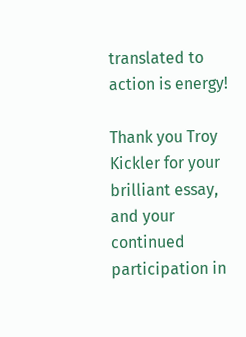translated to action is energy!

Thank you Troy Kickler for your brilliant essay, and your continued participation in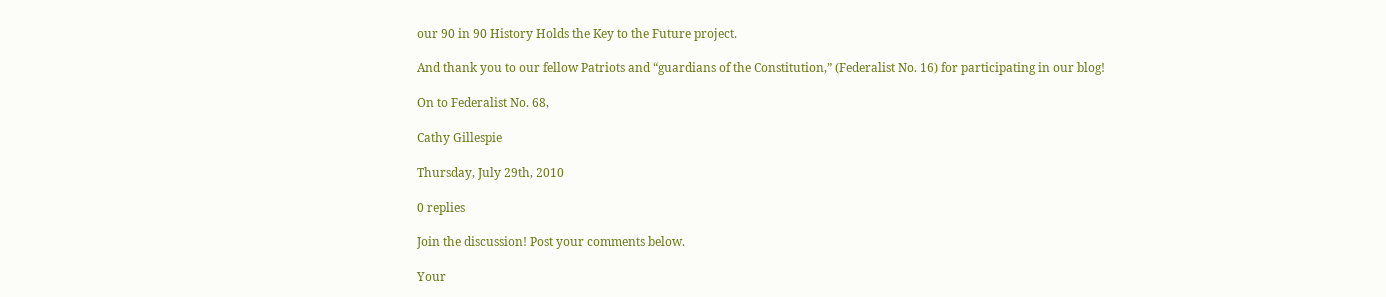our 90 in 90 History Holds the Key to the Future project.

And thank you to our fellow Patriots and “guardians of the Constitution,” (Federalist No. 16) for participating in our blog!

On to Federalist No. 68,

Cathy Gillespie

Thursday, July 29th, 2010

0 replies

Join the discussion! Post your comments below.

Your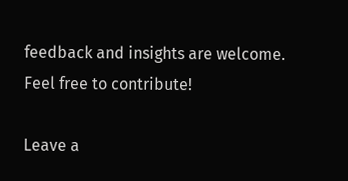feedback and insights are welcome.
Feel free to contribute!

Leave a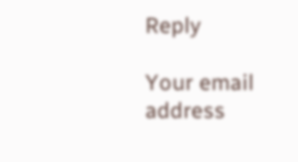Reply

Your email address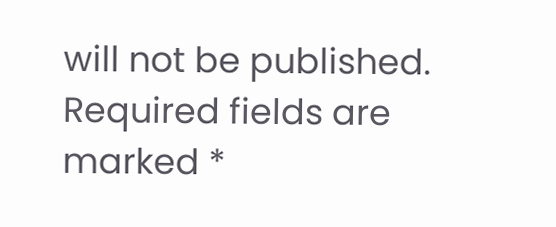will not be published. Required fields are marked *